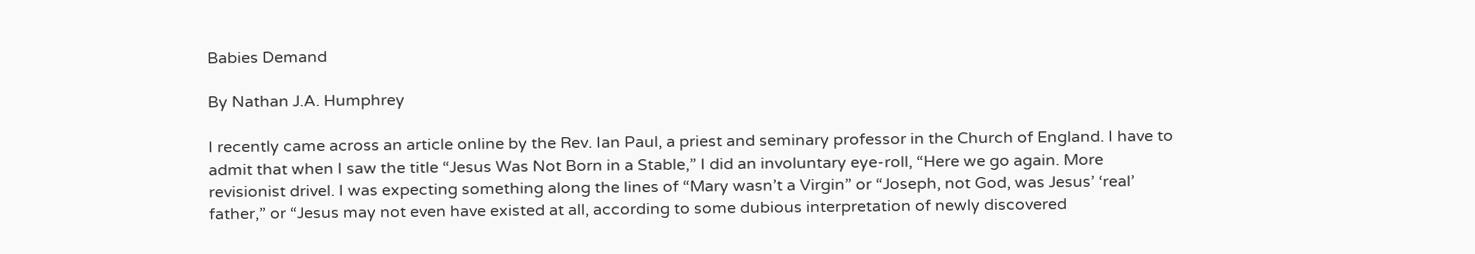Babies Demand

By Nathan J.A. Humphrey

I recently came across an article online by the Rev. Ian Paul, a priest and seminary professor in the Church of England. I have to admit that when I saw the title “Jesus Was Not Born in a Stable,” I did an involuntary eye-roll, “Here we go again. More revisionist drivel. I was expecting something along the lines of “Mary wasn’t a Virgin” or “Joseph, not God, was Jesus’ ‘real’ father,” or “Jesus may not even have existed at all, according to some dubious interpretation of newly discovered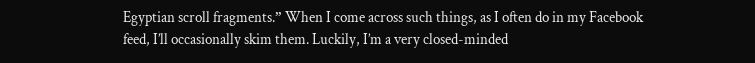Egyptian scroll fragments.” When I come across such things, as I often do in my Facebook feed, I’ll occasionally skim them. Luckily, I’m a very closed-minded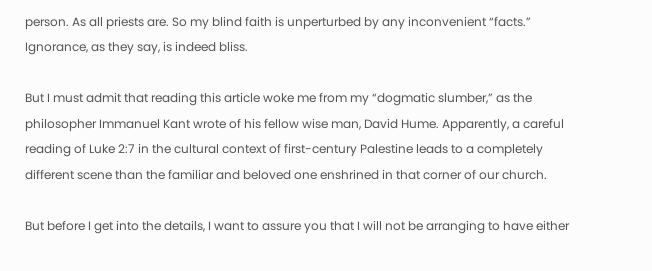person. As all priests are. So my blind faith is unperturbed by any inconvenient “facts.” Ignorance, as they say, is indeed bliss.

But I must admit that reading this article woke me from my “dogmatic slumber,” as the philosopher Immanuel Kant wrote of his fellow wise man, David Hume. Apparently, a careful reading of Luke 2:7 in the cultural context of first-century Palestine leads to a completely different scene than the familiar and beloved one enshrined in that corner of our church.

But before I get into the details, I want to assure you that I will not be arranging to have either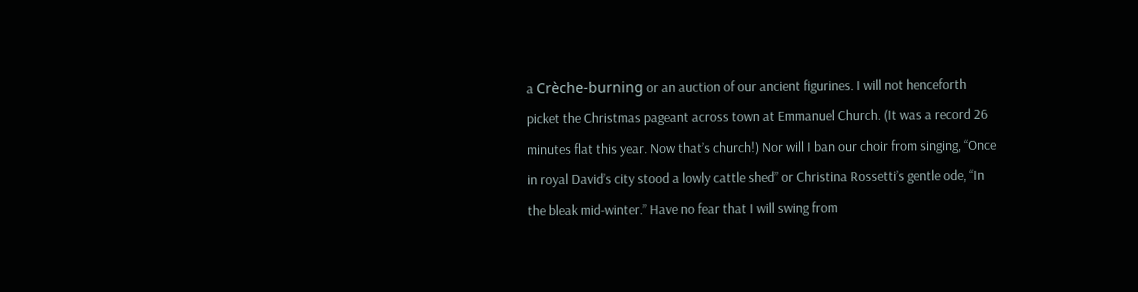a Crèche-burning or an auction of our ancient figurines. I will not henceforth picket the Christmas pageant across town at Emmanuel Church. (It was a record 26 minutes flat this year. Now that’s church!) Nor will I ban our choir from singing, “Once in royal David’s city stood a lowly cattle shed” or Christina Rossetti’s gentle ode, “In the bleak mid-winter.” Have no fear that I will swing from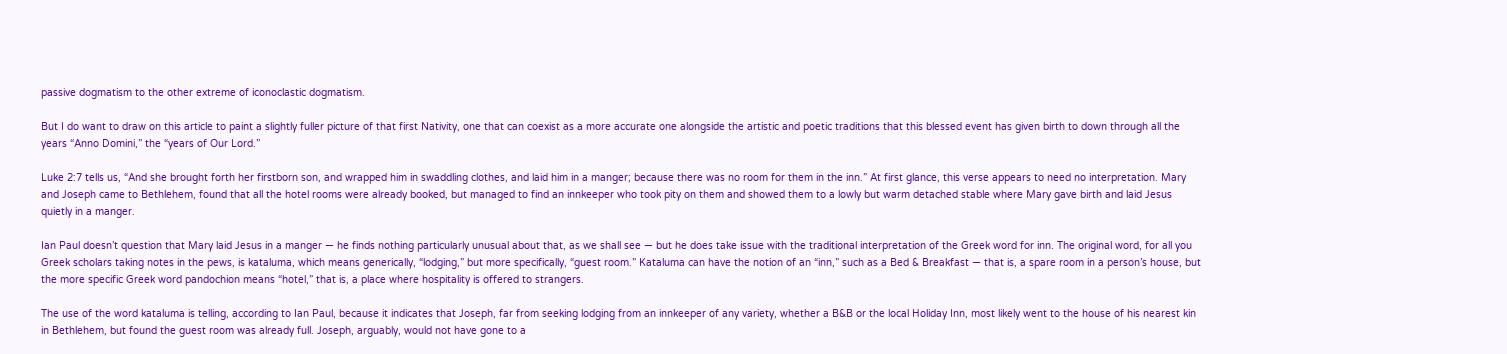passive dogmatism to the other extreme of iconoclastic dogmatism.

But I do want to draw on this article to paint a slightly fuller picture of that first Nativity, one that can coexist as a more accurate one alongside the artistic and poetic traditions that this blessed event has given birth to down through all the years “Anno Domini,” the “years of Our Lord.”

Luke 2:7 tells us, “And she brought forth her firstborn son, and wrapped him in swaddling clothes, and laid him in a manger; because there was no room for them in the inn.” At first glance, this verse appears to need no interpretation. Mary and Joseph came to Bethlehem, found that all the hotel rooms were already booked, but managed to find an innkeeper who took pity on them and showed them to a lowly but warm detached stable where Mary gave birth and laid Jesus quietly in a manger.

Ian Paul doesn’t question that Mary laid Jesus in a manger — he finds nothing particularly unusual about that, as we shall see — but he does take issue with the traditional interpretation of the Greek word for inn. The original word, for all you Greek scholars taking notes in the pews, is kataluma, which means generically, “lodging,” but more specifically, “guest room.” Kataluma can have the notion of an “inn,” such as a Bed & Breakfast — that is, a spare room in a person’s house, but the more specific Greek word pandochion means “hotel,” that is, a place where hospitality is offered to strangers.

The use of the word kataluma is telling, according to Ian Paul, because it indicates that Joseph, far from seeking lodging from an innkeeper of any variety, whether a B&B or the local Holiday Inn, most likely went to the house of his nearest kin in Bethlehem, but found the guest room was already full. Joseph, arguably, would not have gone to a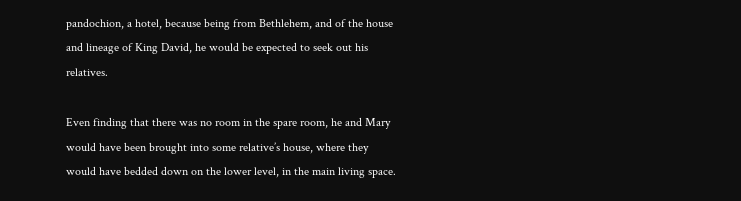pandochion, a hotel, because being from Bethlehem, and of the house and lineage of King David, he would be expected to seek out his relatives.

Even finding that there was no room in the spare room, he and Mary would have been brought into some relative’s house, where they would have bedded down on the lower level, in the main living space.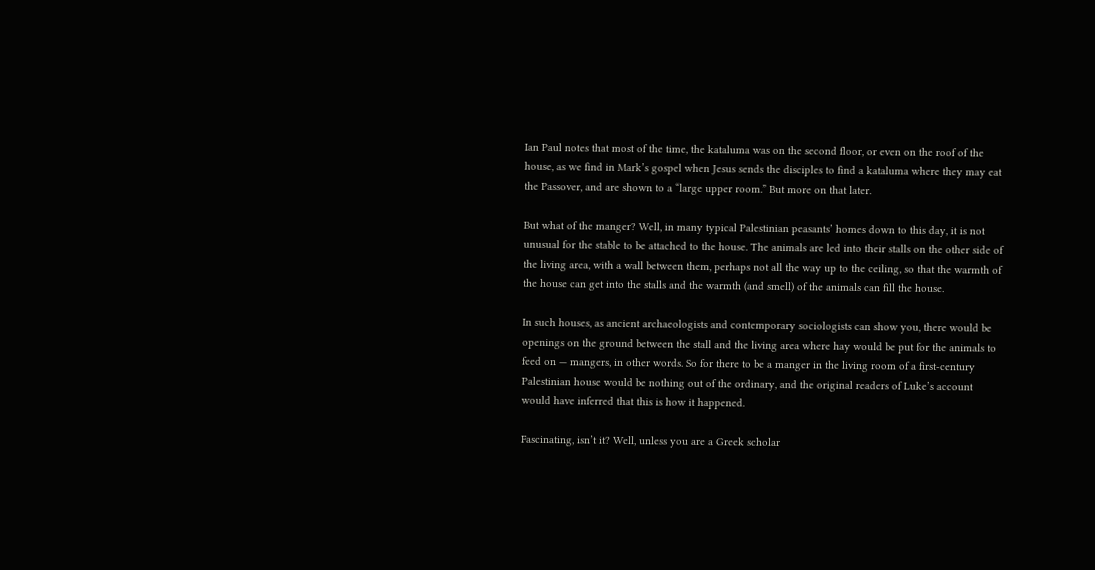Ian Paul notes that most of the time, the kataluma was on the second floor, or even on the roof of the house, as we find in Mark’s gospel when Jesus sends the disciples to find a kataluma where they may eat the Passover, and are shown to a “large upper room.” But more on that later.

But what of the manger? Well, in many typical Palestinian peasants’ homes down to this day, it is not unusual for the stable to be attached to the house. The animals are led into their stalls on the other side of the living area, with a wall between them, perhaps not all the way up to the ceiling, so that the warmth of the house can get into the stalls and the warmth (and smell) of the animals can fill the house.

In such houses, as ancient archaeologists and contemporary sociologists can show you, there would be openings on the ground between the stall and the living area where hay would be put for the animals to feed on — mangers, in other words. So for there to be a manger in the living room of a first-century Palestinian house would be nothing out of the ordinary, and the original readers of Luke’s account would have inferred that this is how it happened.

Fascinating, isn’t it? Well, unless you are a Greek scholar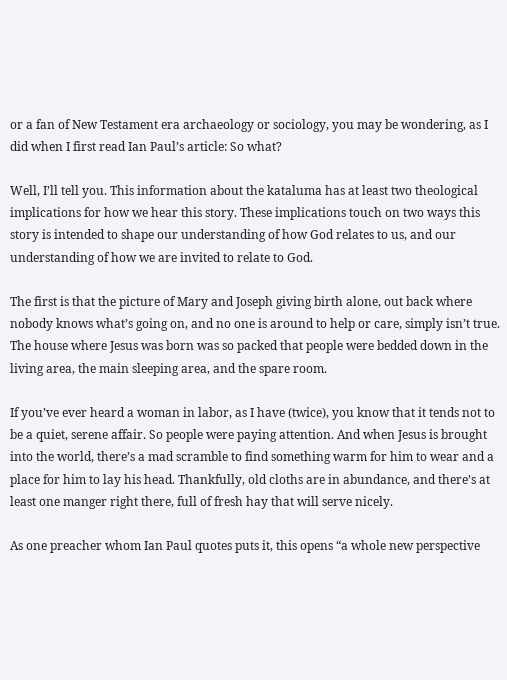or a fan of New Testament era archaeology or sociology, you may be wondering, as I did when I first read Ian Paul’s article: So what?

Well, I’ll tell you. This information about the kataluma has at least two theological implications for how we hear this story. These implications touch on two ways this story is intended to shape our understanding of how God relates to us, and our understanding of how we are invited to relate to God.

The first is that the picture of Mary and Joseph giving birth alone, out back where nobody knows what’s going on, and no one is around to help or care, simply isn’t true. The house where Jesus was born was so packed that people were bedded down in the living area, the main sleeping area, and the spare room.

If you’ve ever heard a woman in labor, as I have (twice), you know that it tends not to be a quiet, serene affair. So people were paying attention. And when Jesus is brought into the world, there’s a mad scramble to find something warm for him to wear and a place for him to lay his head. Thankfully, old cloths are in abundance, and there’s at least one manger right there, full of fresh hay that will serve nicely.

As one preacher whom Ian Paul quotes puts it, this opens “a whole new perspective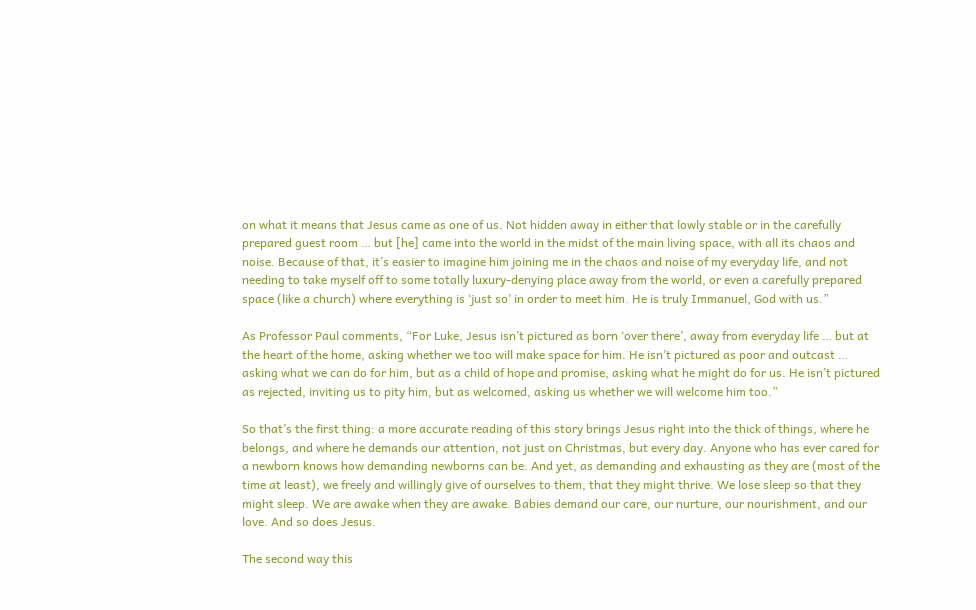on what it means that Jesus came as one of us. Not hidden away in either that lowly stable or in the carefully prepared guest room … but [he] came into the world in the midst of the main living space, with all its chaos and noise. Because of that, it’s easier to imagine him joining me in the chaos and noise of my everyday life, and not needing to take myself off to some totally luxury-denying place away from the world, or even a carefully prepared space (like a church) where everything is ‘just so’ in order to meet him. He is truly Immanuel, God with us.”

As Professor Paul comments, “For Luke, Jesus isn’t pictured as born ‘over there’, away from everyday life … but at the heart of the home, asking whether we too will make space for him. He isn’t pictured as poor and outcast … asking what we can do for him, but as a child of hope and promise, asking what he might do for us. He isn’t pictured as rejected, inviting us to pity him, but as welcomed, asking us whether we will welcome him too.”

So that’s the first thing: a more accurate reading of this story brings Jesus right into the thick of things, where he belongs, and where he demands our attention, not just on Christmas, but every day. Anyone who has ever cared for a newborn knows how demanding newborns can be. And yet, as demanding and exhausting as they are (most of the time at least), we freely and willingly give of ourselves to them, that they might thrive. We lose sleep so that they might sleep. We are awake when they are awake. Babies demand our care, our nurture, our nourishment, and our love. And so does Jesus.

The second way this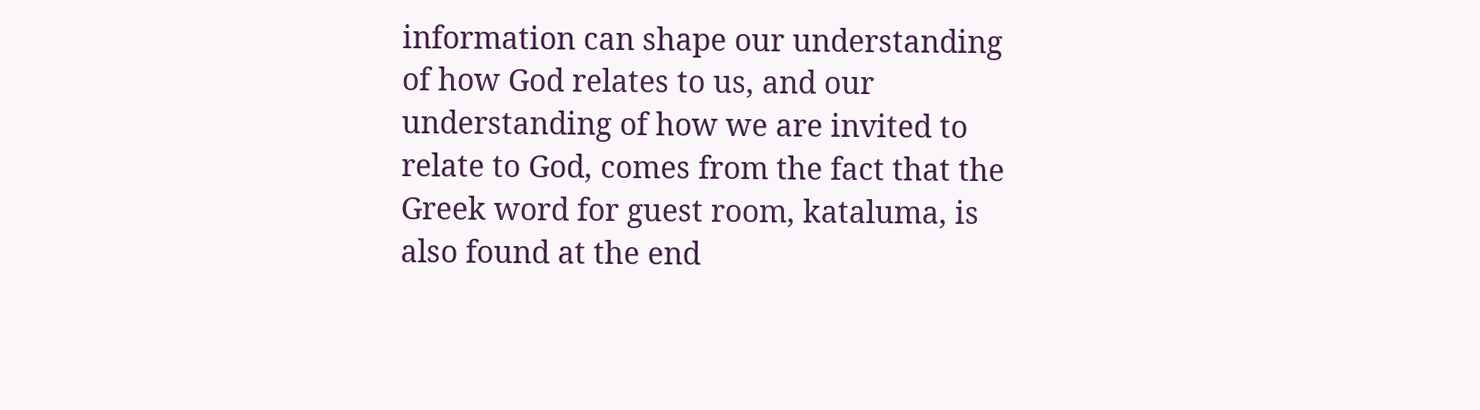information can shape our understanding of how God relates to us, and our understanding of how we are invited to relate to God, comes from the fact that the Greek word for guest room, kataluma, is also found at the end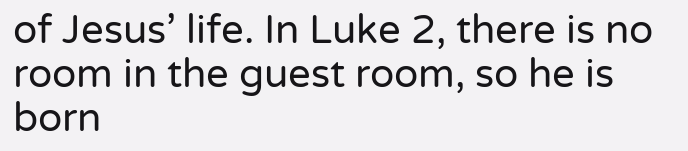of Jesus’ life. In Luke 2, there is no room in the guest room, so he is born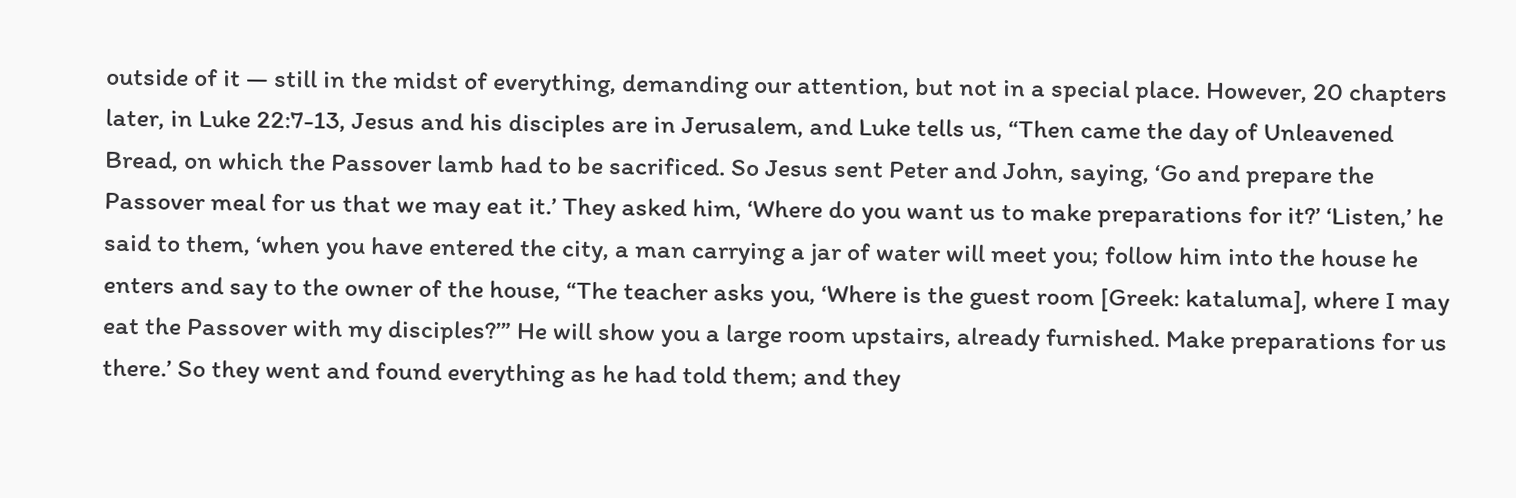outside of it — still in the midst of everything, demanding our attention, but not in a special place. However, 20 chapters later, in Luke 22:7-13, Jesus and his disciples are in Jerusalem, and Luke tells us, “Then came the day of Unleavened Bread, on which the Passover lamb had to be sacrificed. So Jesus sent Peter and John, saying, ‘Go and prepare the Passover meal for us that we may eat it.’ They asked him, ‘Where do you want us to make preparations for it?’ ‘Listen,’ he said to them, ‘when you have entered the city, a man carrying a jar of water will meet you; follow him into the house he enters and say to the owner of the house, “The teacher asks you, ‘Where is the guest room [Greek: kataluma], where I may eat the Passover with my disciples?’” He will show you a large room upstairs, already furnished. Make preparations for us there.’ So they went and found everything as he had told them; and they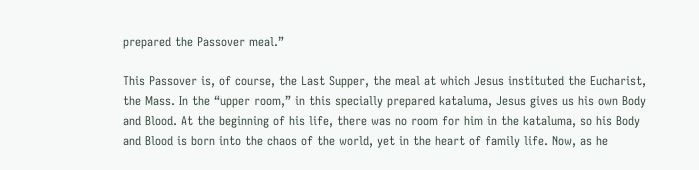prepared the Passover meal.”

This Passover is, of course, the Last Supper, the meal at which Jesus instituted the Eucharist, the Mass. In the “upper room,” in this specially prepared kataluma, Jesus gives us his own Body and Blood. At the beginning of his life, there was no room for him in the kataluma, so his Body and Blood is born into the chaos of the world, yet in the heart of family life. Now, as he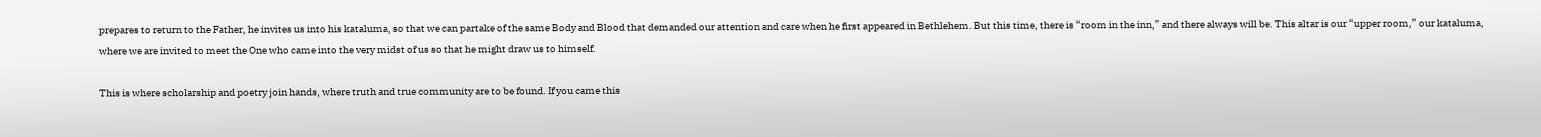prepares to return to the Father, he invites us into his kataluma, so that we can partake of the same Body and Blood that demanded our attention and care when he first appeared in Bethlehem. But this time, there is “room in the inn,” and there always will be. This altar is our “upper room,” our kataluma, where we are invited to meet the One who came into the very midst of us so that he might draw us to himself.

This is where scholarship and poetry join hands, where truth and true community are to be found. If you came this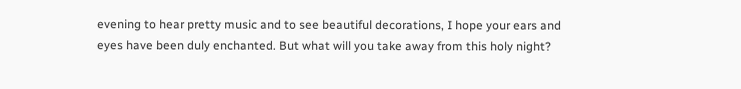evening to hear pretty music and to see beautiful decorations, I hope your ears and eyes have been duly enchanted. But what will you take away from this holy night?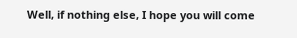Well, if nothing else, I hope you will come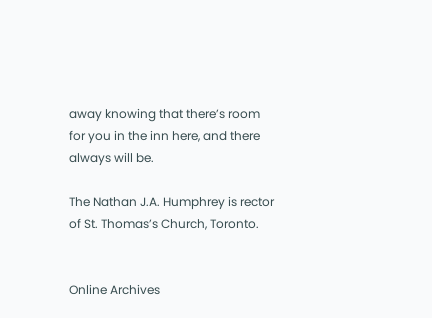away knowing that there’s room for you in the inn here, and there always will be.

The Nathan J.A. Humphrey is rector of St. Thomas’s Church, Toronto.


Online Archives